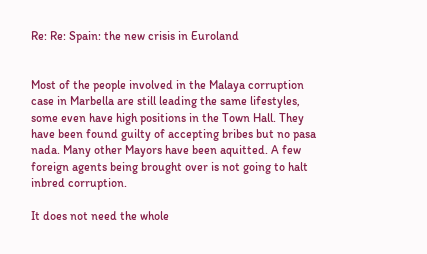Re: Re: Spain: the new crisis in Euroland


Most of the people involved in the Malaya corruption case in Marbella are still leading the same lifestyles, some even have high positions in the Town Hall. They have been found guilty of accepting bribes but no pasa nada. Many other Mayors have been aquitted. A few foreign agents being brought over is not going to halt inbred corruption.

It does not need the whole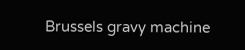Brussels gravy machine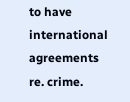to have international agreements re. crime.